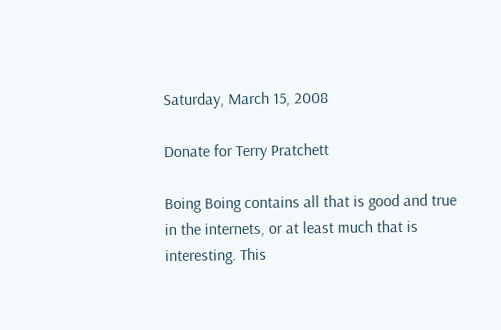Saturday, March 15, 2008

Donate for Terry Pratchett

Boing Boing contains all that is good and true in the internets, or at least much that is interesting. This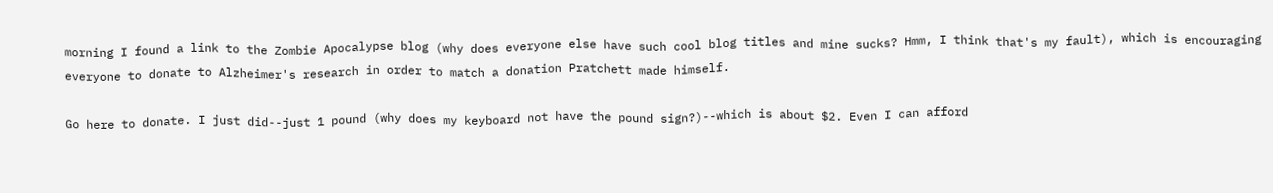morning I found a link to the Zombie Apocalypse blog (why does everyone else have such cool blog titles and mine sucks? Hmm, I think that's my fault), which is encouraging everyone to donate to Alzheimer's research in order to match a donation Pratchett made himself.

Go here to donate. I just did--just 1 pound (why does my keyboard not have the pound sign?)--which is about $2. Even I can afford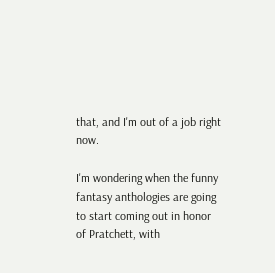that, and I'm out of a job right now.

I'm wondering when the funny fantasy anthologies are going to start coming out in honor of Pratchett, with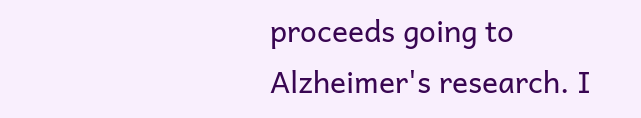proceeds going to Alzheimer's research. I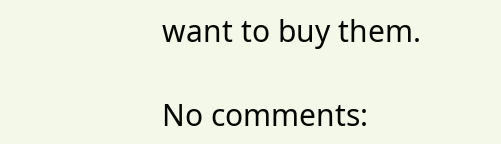want to buy them.

No comments: